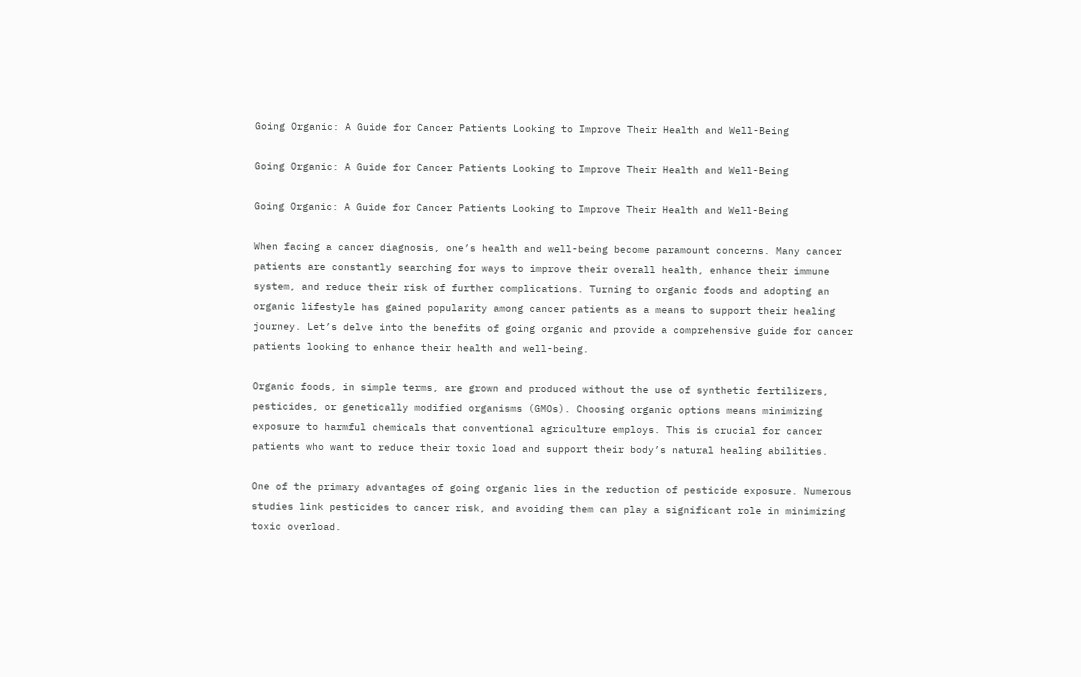Going Organic: A Guide for Cancer Patients Looking to Improve Their Health and Well-Being

Going Organic: A Guide for Cancer Patients Looking to Improve Their Health and Well-Being

Going Organic: A Guide for Cancer Patients Looking to Improve Their Health and Well-Being

When facing a cancer diagnosis, one’s health and well-being become paramount concerns. Many cancer patients are constantly searching for ways to improve their overall health, enhance their immune system, and reduce their risk of further complications. Turning to organic foods and adopting an organic lifestyle has gained popularity among cancer patients as a means to support their healing journey. Let’s delve into the benefits of going organic and provide a comprehensive guide for cancer patients looking to enhance their health and well-being.

Organic foods, in simple terms, are grown and produced without the use of synthetic fertilizers, pesticides, or genetically modified organisms (GMOs). Choosing organic options means minimizing exposure to harmful chemicals that conventional agriculture employs. This is crucial for cancer patients who want to reduce their toxic load and support their body’s natural healing abilities.

One of the primary advantages of going organic lies in the reduction of pesticide exposure. Numerous studies link pesticides to cancer risk, and avoiding them can play a significant role in minimizing toxic overload.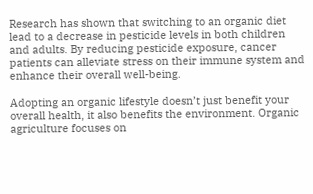Research has shown that switching to an organic diet lead to a decrease in pesticide levels in both children and adults. By reducing pesticide exposure, cancer patients can alleviate stress on their immune system and enhance their overall well-being.

Adopting an organic lifestyle doesn’t just benefit your overall health, it also benefits the environment. Organic agriculture focuses on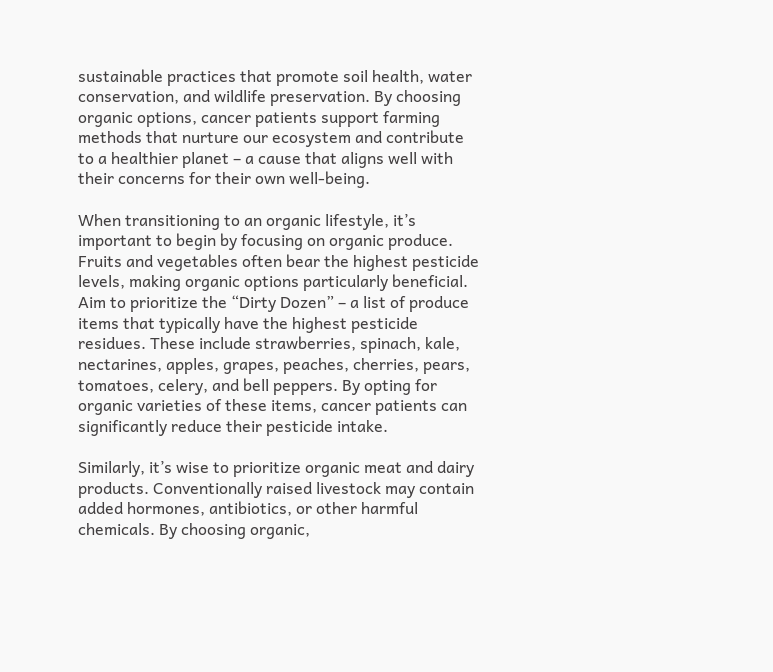sustainable practices that promote soil health, water conservation, and wildlife preservation. By choosing organic options, cancer patients support farming methods that nurture our ecosystem and contribute to a healthier planet – a cause that aligns well with their concerns for their own well-being.

When transitioning to an organic lifestyle, it’s important to begin by focusing on organic produce. Fruits and vegetables often bear the highest pesticide levels, making organic options particularly beneficial. Aim to prioritize the “Dirty Dozen” – a list of produce items that typically have the highest pesticide residues. These include strawberries, spinach, kale, nectarines, apples, grapes, peaches, cherries, pears, tomatoes, celery, and bell peppers. By opting for organic varieties of these items, cancer patients can significantly reduce their pesticide intake.

Similarly, it’s wise to prioritize organic meat and dairy products. Conventionally raised livestock may contain added hormones, antibiotics, or other harmful chemicals. By choosing organic,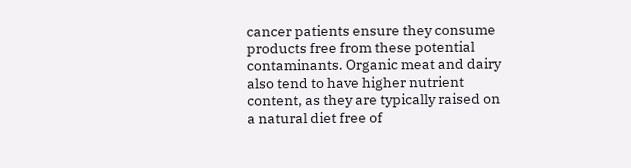cancer patients ensure they consume products free from these potential contaminants. Organic meat and dairy also tend to have higher nutrient content, as they are typically raised on a natural diet free of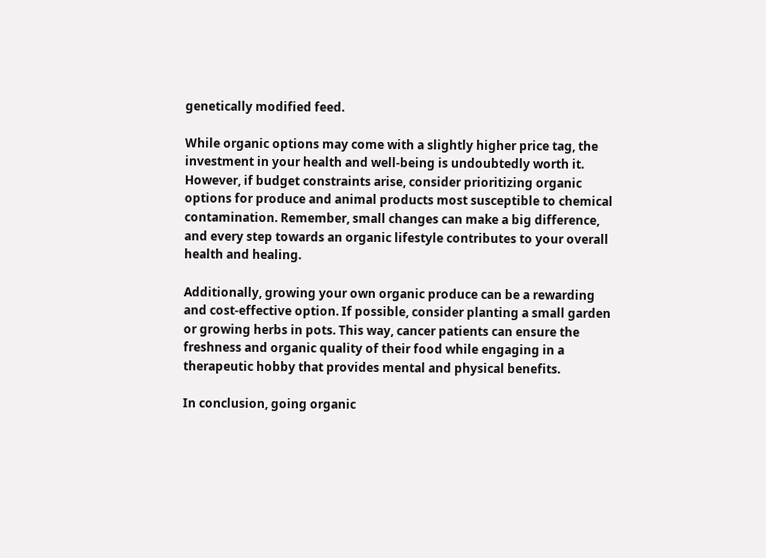genetically modified feed.

While organic options may come with a slightly higher price tag, the investment in your health and well-being is undoubtedly worth it. However, if budget constraints arise, consider prioritizing organic options for produce and animal products most susceptible to chemical contamination. Remember, small changes can make a big difference, and every step towards an organic lifestyle contributes to your overall health and healing.

Additionally, growing your own organic produce can be a rewarding and cost-effective option. If possible, consider planting a small garden or growing herbs in pots. This way, cancer patients can ensure the freshness and organic quality of their food while engaging in a therapeutic hobby that provides mental and physical benefits.

In conclusion, going organic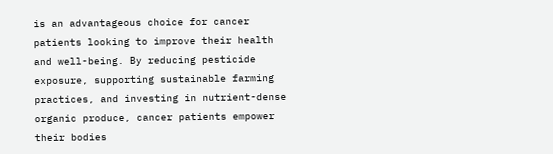is an advantageous choice for cancer patients looking to improve their health and well-being. By reducing pesticide exposure, supporting sustainable farming practices, and investing in nutrient-dense organic produce, cancer patients empower their bodies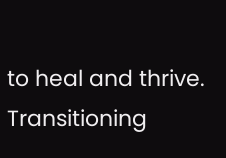to heal and thrive. Transitioning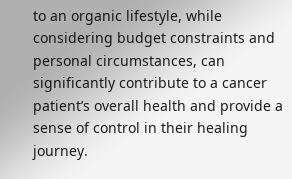to an organic lifestyle, while considering budget constraints and personal circumstances, can significantly contribute to a cancer patient’s overall health and provide a sense of control in their healing journey.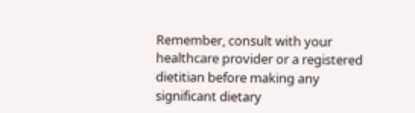Remember, consult with your healthcare provider or a registered dietitian before making any significant dietary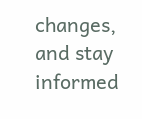changes, and stay informed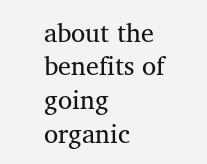about the benefits of going organic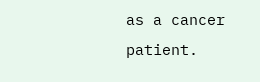as a cancer patient.